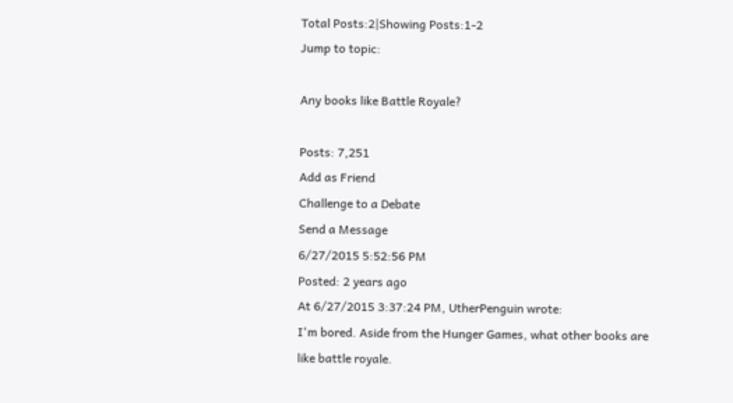Total Posts:2|Showing Posts:1-2
Jump to topic:

Any books like Battle Royale?

Posts: 7,251
Add as Friend
Challenge to a Debate
Send a Message
6/27/2015 5:52:56 PM
Posted: 2 years ago
At 6/27/2015 3:37:24 PM, UtherPenguin wrote:
I'm bored. Aside from the Hunger Games, what other books are like battle royale.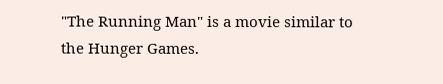"The Running Man" is a movie similar to the Hunger Games.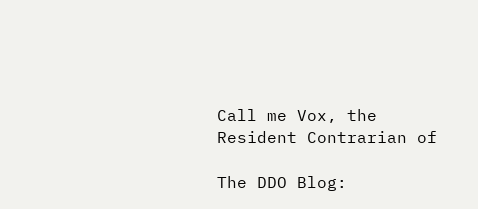Call me Vox, the Resident Contrarian of

The DDO Blog: